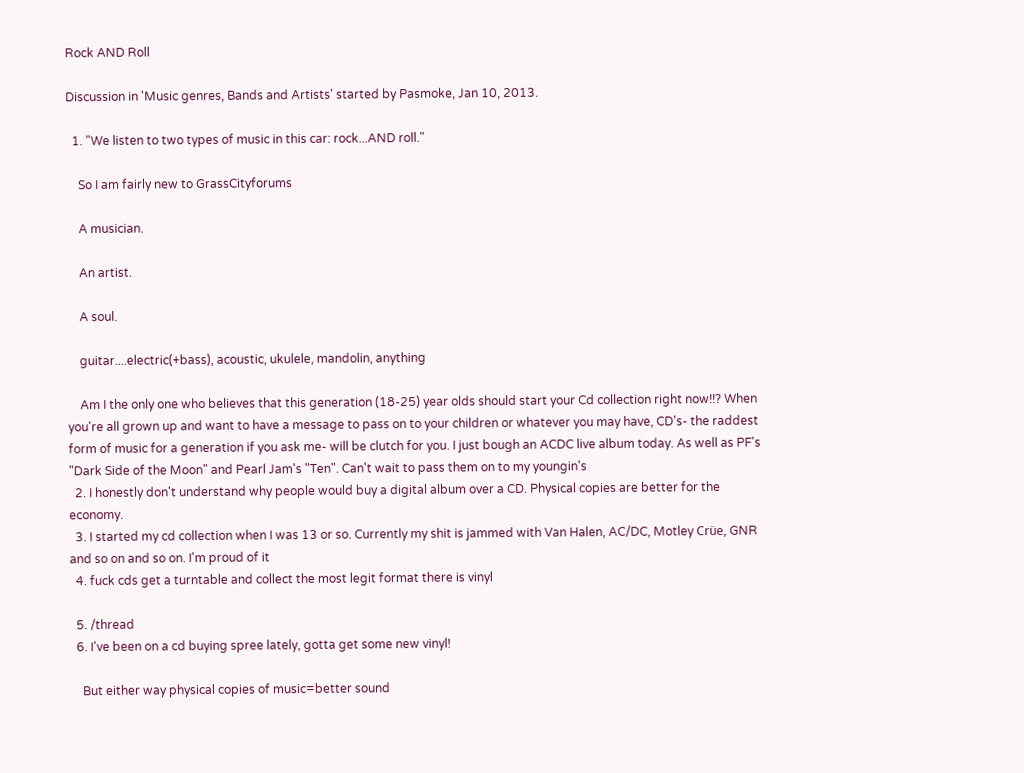Rock AND Roll

Discussion in 'Music genres, Bands and Artists' started by Pasmoke, Jan 10, 2013.

  1. "We listen to two types of music in this car: rock...AND roll."

    So I am fairly new to GrassCityforums

    A musician.

    An artist.

    A soul.

    guitar....electric(+bass), acoustic, ukulele, mandolin, anything

    Am I the only one who believes that this generation (18-25) year olds should start your Cd collection right now!!? When you're all grown up and want to have a message to pass on to your children or whatever you may have, CD's- the raddest form of music for a generation if you ask me- will be clutch for you. I just bough an ACDC live album today. As well as PF's "Dark Side of the Moon" and Pearl Jam's "Ten". Can't wait to pass them on to my youngin's
  2. I honestly don't understand why people would buy a digital album over a CD. Physical copies are better for the economy.
  3. I started my cd collection when I was 13 or so. Currently my shit is jammed with Van Halen, AC/DC, Motley Crüe, GNR and so on and so on. I'm proud of it
  4. fuck cds get a turntable and collect the most legit format there is vinyl

  5. /thread
  6. I've been on a cd buying spree lately, gotta get some new vinyl!

    But either way physical copies of music=better sound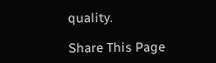quality.

Share This Page